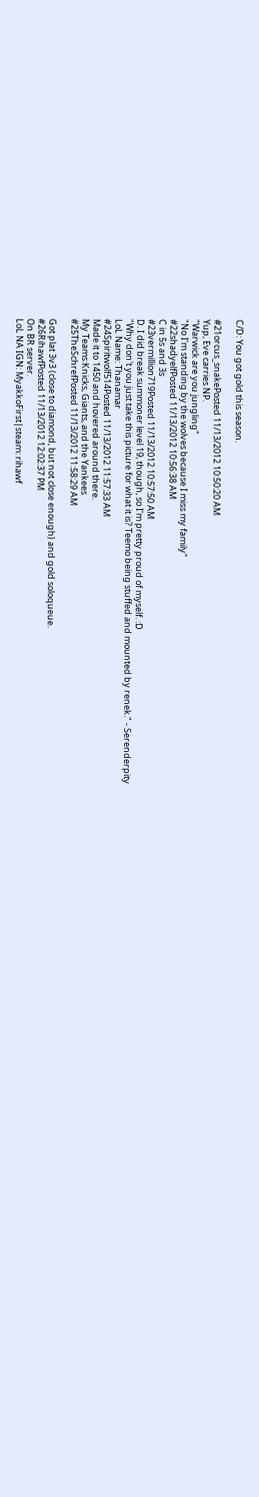C/D: You got gold this season.

#21orcus_snakePosted 11/13/2012 10:50:20 AM
Yup, Eve carries NP.
"Warwick are you jungling"
"No I'm standing by the wolves because I miss my family"
#22shadyelfPosted 11/13/2012 10:56:38 AM
C in 5s and 3s
#23vermillion719Posted 11/13/2012 10:57:50 AM
D. I did break summoner level 19, though, so I'm pretty proud of myself. :D
"Why don't you just take this picture for what it is? Teemo being stuffed and mounted by renek." - Serenderpity
LoL Name: Thanamar
#24Spiritwolf514Posted 11/13/2012 11:57:33 AM
Made it to 1450 and hovered around there.
My Teams:Knicks, Giants, and the Yankees
#25TheSchrefPosted 11/13/2012 11:58:29 AM

Got plat 3v3 (close to diamond, but not close enough) and gold soloqueue.
#26RihawfPosted 11/13/2012 12:02:37 PM
On BR server.
LoL NA IGN: MyakkoFirst|steam: rihawf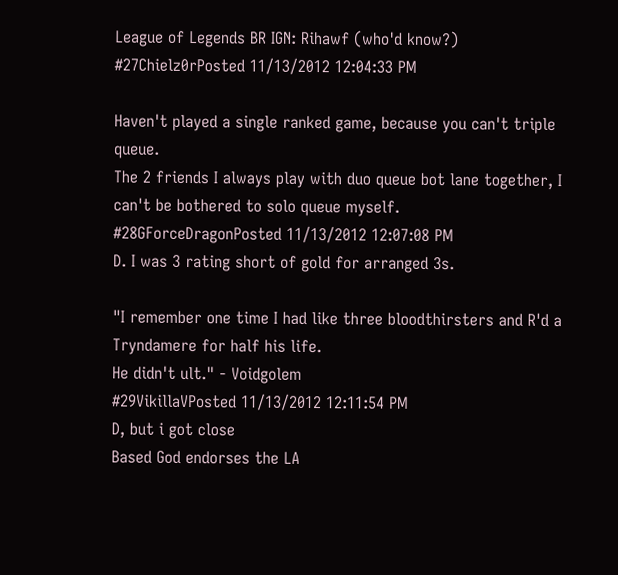League of Legends BR IGN: Rihawf (who'd know?)
#27Chielz0rPosted 11/13/2012 12:04:33 PM

Haven't played a single ranked game, because you can't triple queue.
The 2 friends I always play with duo queue bot lane together, I can't be bothered to solo queue myself.
#28GForceDragonPosted 11/13/2012 12:07:08 PM
D. I was 3 rating short of gold for arranged 3s.

"I remember one time I had like three bloodthirsters and R'd a Tryndamere for half his life.
He didn't ult." - Voidgolem
#29VikillaVPosted 11/13/2012 12:11:54 PM
D, but i got close
Based God endorses the LA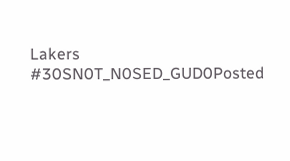Lakers
#30SN0T_N0SED_GUD0Posted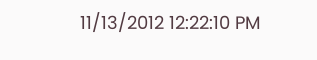11/13/2012 12:22:10 PM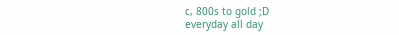c, 800s to gold ;D
everyday all day